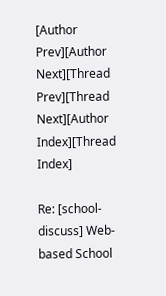[Author Prev][Author Next][Thread Prev][Thread Next][Author Index][Thread Index]

Re: [school-discuss] Web-based School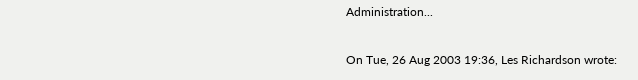Administration...

On Tue, 26 Aug 2003 19:36, Les Richardson wrote: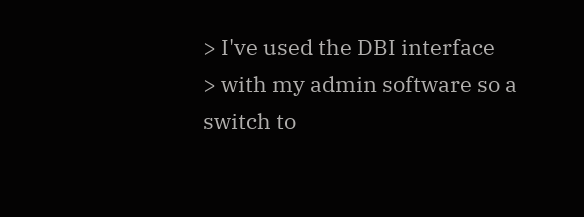> I've used the DBI interface
> with my admin software so a switch to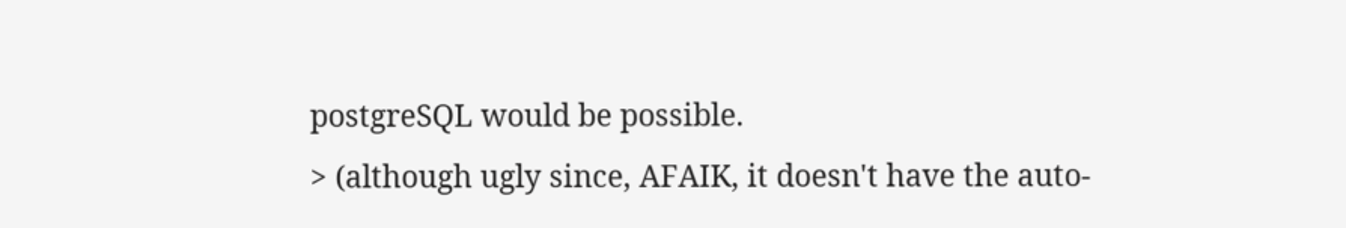postgreSQL would be possible.
> (although ugly since, AFAIK, it doesn't have the auto-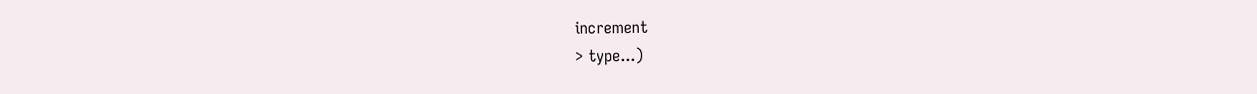increment
> type...)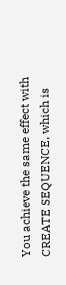You achieve the same effect with CREATE SEQUENCE, which is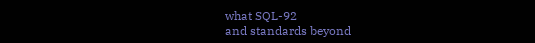what SQL-92
and standards beyond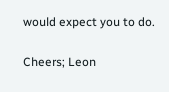would expect you to do.

Cheers; Leon